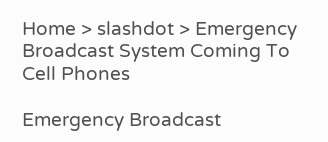Home > slashdot > Emergency Broadcast System Coming To Cell Phones

Emergency Broadcast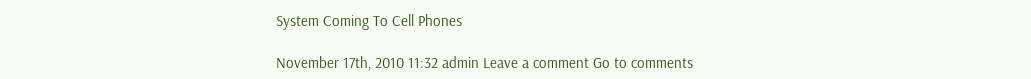System Coming To Cell Phones

November 17th, 2010 11:32 admin Leave a comment Go to comments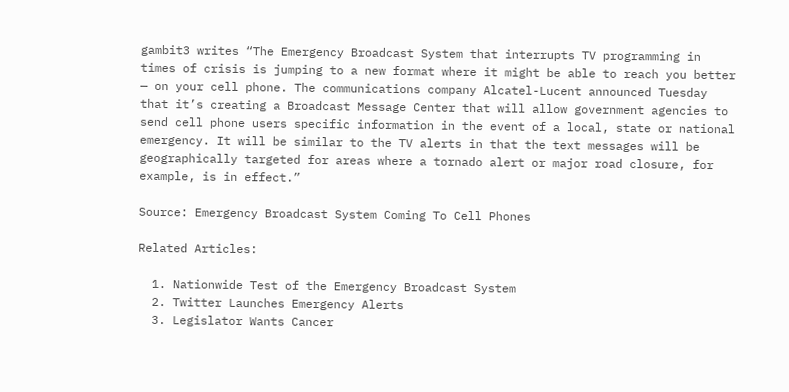gambit3 writes “The Emergency Broadcast System that interrupts TV programming in times of crisis is jumping to a new format where it might be able to reach you better — on your cell phone. The communications company Alcatel-Lucent announced Tuesday that it’s creating a Broadcast Message Center that will allow government agencies to send cell phone users specific information in the event of a local, state or national emergency. It will be similar to the TV alerts in that the text messages will be geographically targeted for areas where a tornado alert or major road closure, for example, is in effect.”

Source: Emergency Broadcast System Coming To Cell Phones

Related Articles:

  1. Nationwide Test of the Emergency Broadcast System
  2. Twitter Launches Emergency Alerts
  3. Legislator Wants Cancer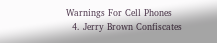Warnings For Cell Phones
  4. Jerry Brown Confiscates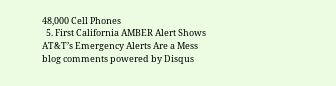48,000 Cell Phones
  5. First California AMBER Alert Shows AT&T’s Emergency Alerts Are a Mess
blog comments powered by Disqus